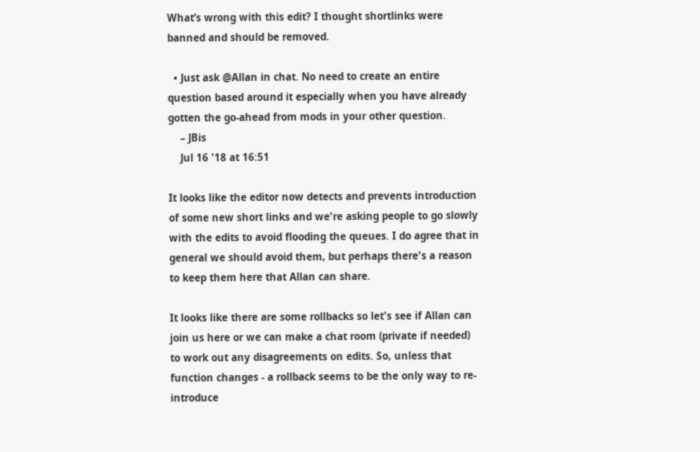What’s wrong with this edit? I thought shortlinks were banned and should be removed.

  • Just ask @Allan in chat. No need to create an entire question based around it especially when you have already gotten the go-ahead from mods in your other question.
    – JBis
    Jul 16 '18 at 16:51

It looks like the editor now detects and prevents introduction of some new short links and we're asking people to go slowly with the edits to avoid flooding the queues. I do agree that in general we should avoid them, but perhaps there's a reason to keep them here that Allan can share.

It looks like there are some rollbacks so let's see if Allan can join us here or we can make a chat room (private if needed) to work out any disagreements on edits. So, unless that function changes - a rollback seems to be the only way to re-introduce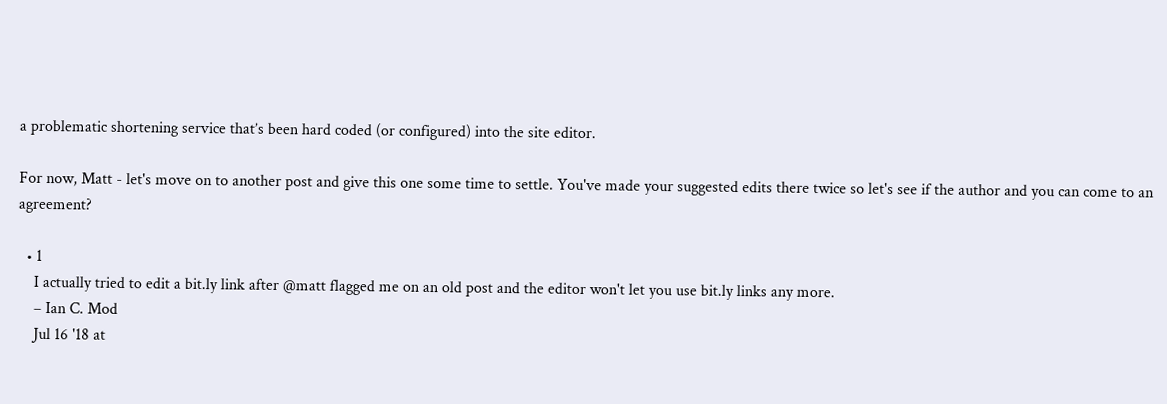a problematic shortening service that’s been hard coded (or configured) into the site editor.

For now, Matt - let's move on to another post and give this one some time to settle. You've made your suggested edits there twice so let's see if the author and you can come to an agreement?

  • 1
    I actually tried to edit a bit.ly link after @matt flagged me on an old post and the editor won't let you use bit.ly links any more.
    – Ian C. Mod
    Jul 16 '18 at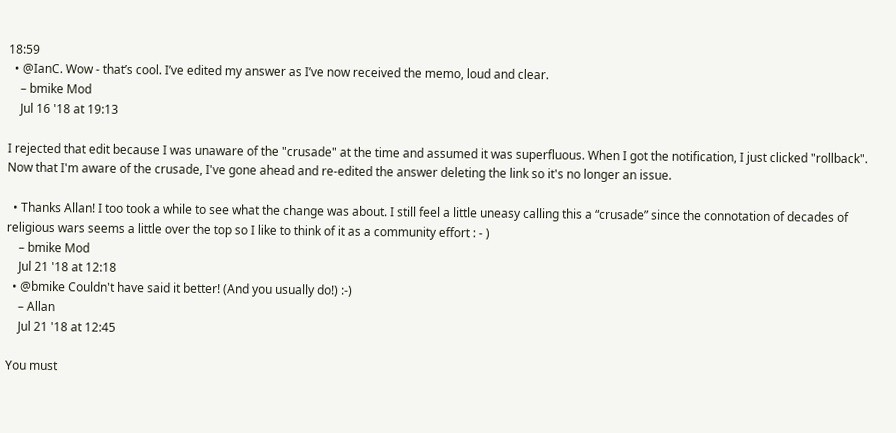18:59
  • @IanC. Wow - that’s cool. I’ve edited my answer as I’ve now received the memo, loud and clear.
    – bmike Mod
    Jul 16 '18 at 19:13

I rejected that edit because I was unaware of the "crusade" at the time and assumed it was superfluous. When I got the notification, I just clicked "rollback". Now that I'm aware of the crusade, I've gone ahead and re-edited the answer deleting the link so it's no longer an issue.

  • Thanks Allan! I too took a while to see what the change was about. I still feel a little uneasy calling this a “crusade” since the connotation of decades of religious wars seems a little over the top so I like to think of it as a community effort : - )
    – bmike Mod
    Jul 21 '18 at 12:18
  • @bmike Couldn't have said it better! (And you usually do!) :-)
    – Allan
    Jul 21 '18 at 12:45

You must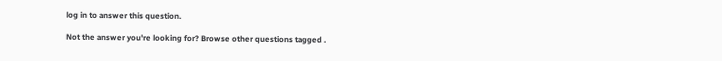log in to answer this question.

Not the answer you're looking for? Browse other questions tagged .